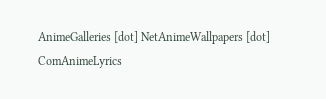AnimeGalleries [dot] NetAnimeWallpapers [dot] ComAnimeLyrics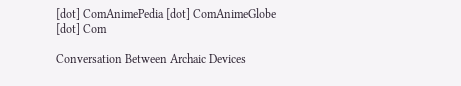[dot] ComAnimePedia [dot] ComAnimeGlobe [dot] Com

Conversation Between Archaic Devices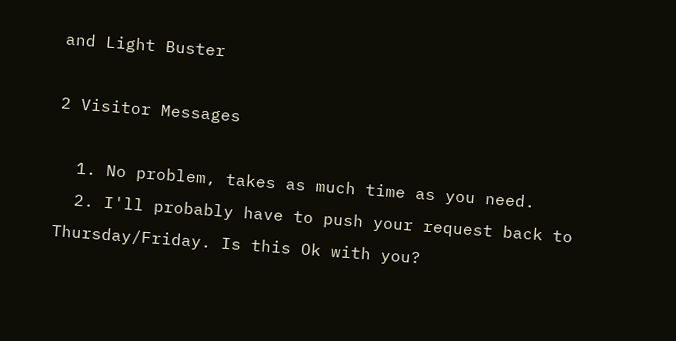and Light Buster

2 Visitor Messages

  1. No problem, takes as much time as you need.
  2. I'll probably have to push your request back to Thursday/Friday. Is this Ok with you?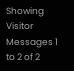Showing Visitor Messages 1 to 2 of 2